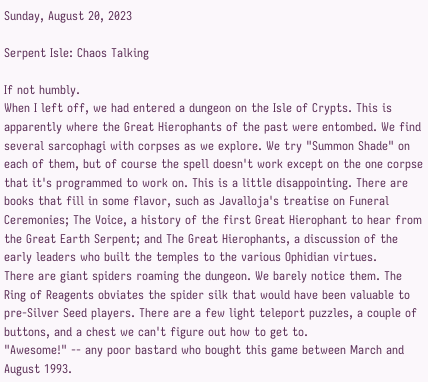Sunday, August 20, 2023

Serpent Isle: Chaos Talking

If not humbly.
When I left off, we had entered a dungeon on the Isle of Crypts. This is apparently where the Great Hierophants of the past were entombed. We find several sarcophagi with corpses as we explore. We try "Summon Shade" on each of them, but of course the spell doesn't work except on the one corpse that it's programmed to work on. This is a little disappointing. There are books that fill in some flavor, such as Javalloja's treatise on Funeral Ceremonies; The Voice, a history of the first Great Hierophant to hear from the Great Earth Serpent; and The Great Hierophants, a discussion of the early leaders who built the temples to the various Ophidian virtues.
There are giant spiders roaming the dungeon. We barely notice them. The Ring of Reagents obviates the spider silk that would have been valuable to pre-Silver Seed players. There are a few light teleport puzzles, a couple of buttons, and a chest we can't figure out how to get to.
"Awesome!" -- any poor bastard who bought this game between March and August 1993.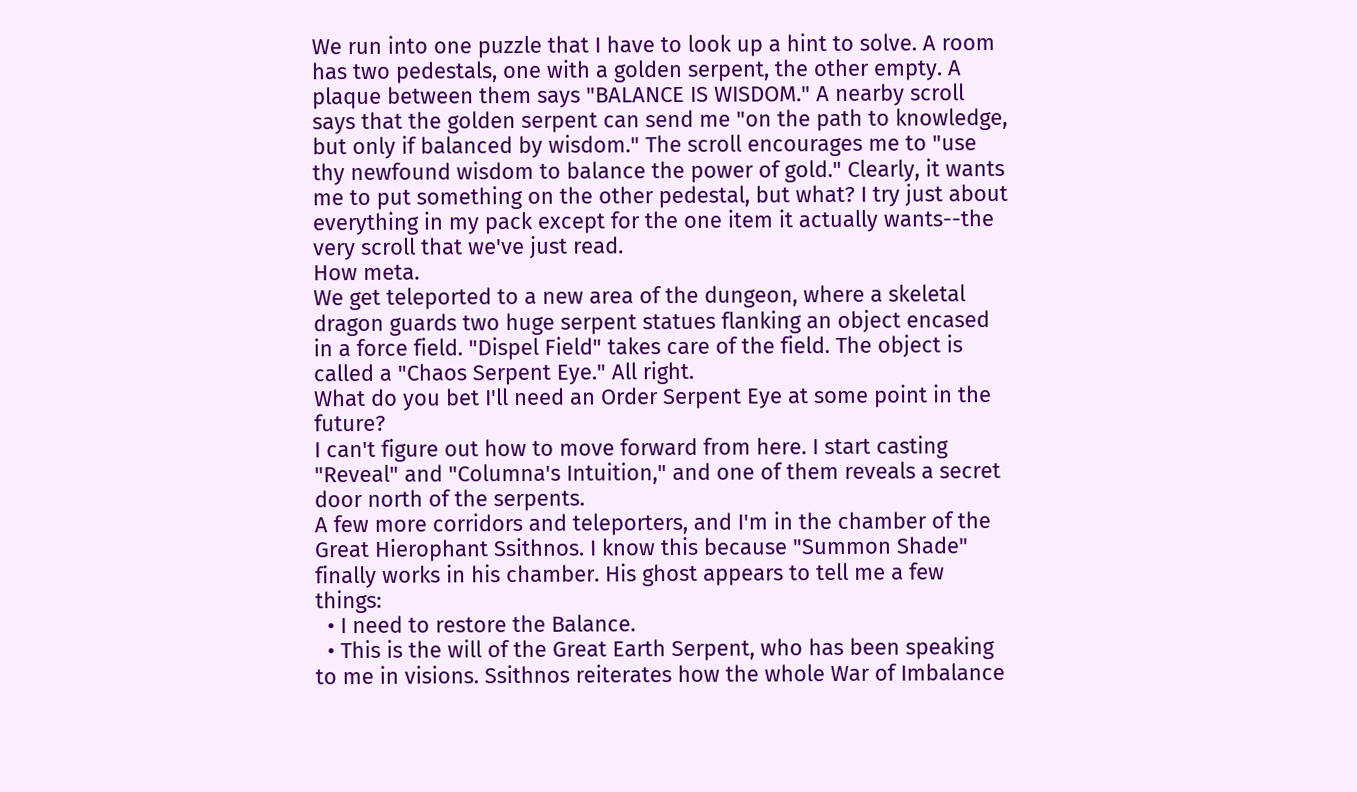We run into one puzzle that I have to look up a hint to solve. A room has two pedestals, one with a golden serpent, the other empty. A plaque between them says "BALANCE IS WISDOM." A nearby scroll says that the golden serpent can send me "on the path to knowledge, but only if balanced by wisdom." The scroll encourages me to "use thy newfound wisdom to balance the power of gold." Clearly, it wants me to put something on the other pedestal, but what? I try just about everything in my pack except for the one item it actually wants--the very scroll that we've just read.
How meta.
We get teleported to a new area of the dungeon, where a skeletal dragon guards two huge serpent statues flanking an object encased in a force field. "Dispel Field" takes care of the field. The object is called a "Chaos Serpent Eye." All right.
What do you bet I'll need an Order Serpent Eye at some point in the future?
I can't figure out how to move forward from here. I start casting "Reveal" and "Columna's Intuition," and one of them reveals a secret door north of the serpents.
A few more corridors and teleporters, and I'm in the chamber of the Great Hierophant Ssithnos. I know this because "Summon Shade" finally works in his chamber. His ghost appears to tell me a few things:
  • I need to restore the Balance.
  • This is the will of the Great Earth Serpent, who has been speaking to me in visions. Ssithnos reiterates how the whole War of Imbalance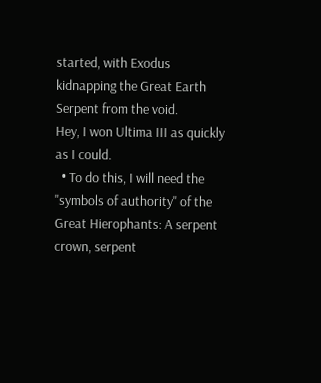started, with Exodus kidnapping the Great Earth Serpent from the void.
Hey, I won Ultima III as quickly as I could.
  • To do this, I will need the "symbols of authority" of the Great Hierophants: A serpent crown, serpent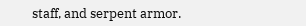staff, and serpent armor.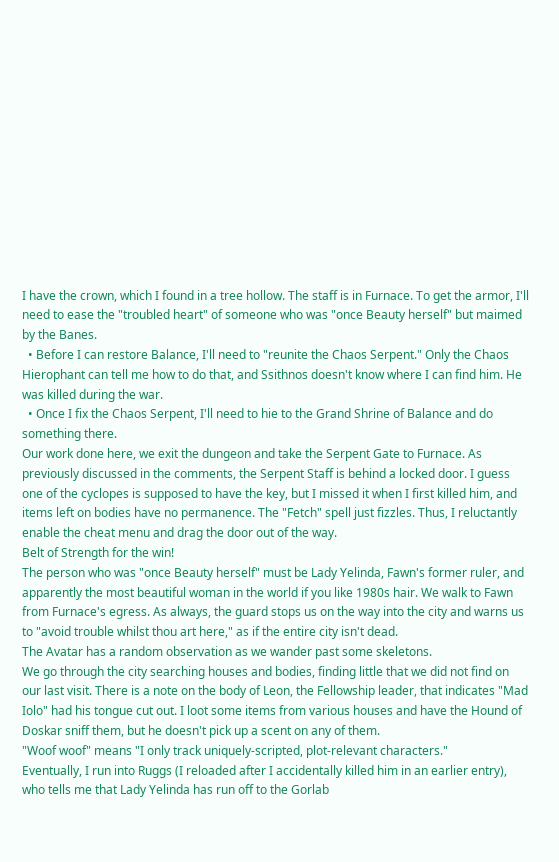I have the crown, which I found in a tree hollow. The staff is in Furnace. To get the armor, I'll need to ease the "troubled heart" of someone who was "once Beauty herself" but maimed by the Banes.
  • Before I can restore Balance, I'll need to "reunite the Chaos Serpent." Only the Chaos Hierophant can tell me how to do that, and Ssithnos doesn't know where I can find him. He was killed during the war.
  • Once I fix the Chaos Serpent, I'll need to hie to the Grand Shrine of Balance and do something there.
Our work done here, we exit the dungeon and take the Serpent Gate to Furnace. As previously discussed in the comments, the Serpent Staff is behind a locked door. I guess one of the cyclopes is supposed to have the key, but I missed it when I first killed him, and items left on bodies have no permanence. The "Fetch" spell just fizzles. Thus, I reluctantly enable the cheat menu and drag the door out of the way.
Belt of Strength for the win!
The person who was "once Beauty herself" must be Lady Yelinda, Fawn's former ruler, and apparently the most beautiful woman in the world if you like 1980s hair. We walk to Fawn from Furnace's egress. As always, the guard stops us on the way into the city and warns us to "avoid trouble whilst thou art here," as if the entire city isn't dead.
The Avatar has a random observation as we wander past some skeletons.
We go through the city searching houses and bodies, finding little that we did not find on our last visit. There is a note on the body of Leon, the Fellowship leader, that indicates "Mad Iolo" had his tongue cut out. I loot some items from various houses and have the Hound of Doskar sniff them, but he doesn't pick up a scent on any of them.
"Woof woof" means "I only track uniquely-scripted, plot-relevant characters."
Eventually, I run into Ruggs (I reloaded after I accidentally killed him in an earlier entry), who tells me that Lady Yelinda has run off to the Gorlab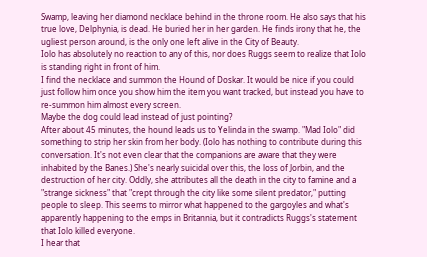Swamp, leaving her diamond necklace behind in the throne room. He also says that his true love, Delphynia, is dead. He buried her in her garden. He finds irony that he, the ugliest person around, is the only one left alive in the City of Beauty.
Iolo has absolutely no reaction to any of this, nor does Ruggs seem to realize that Iolo is standing right in front of him.
I find the necklace and summon the Hound of Doskar. It would be nice if you could just follow him once you show him the item you want tracked, but instead you have to re-summon him almost every screen.
Maybe the dog could lead instead of just pointing?
After about 45 minutes, the hound leads us to Yelinda in the swamp. "Mad Iolo" did something to strip her skin from her body. (Iolo has nothing to contribute during this conversation. It's not even clear that the companions are aware that they were inhabited by the Banes.) She's nearly suicidal over this, the loss of Jorbin, and the destruction of her city. Oddly, she attributes all the death in the city to famine and a "strange sickness" that "crept through the city like some silent predator," putting people to sleep. This seems to mirror what happened to the gargoyles and what's apparently happening to the emps in Britannia, but it contradicts Ruggs's statement that Iolo killed everyone.
I hear that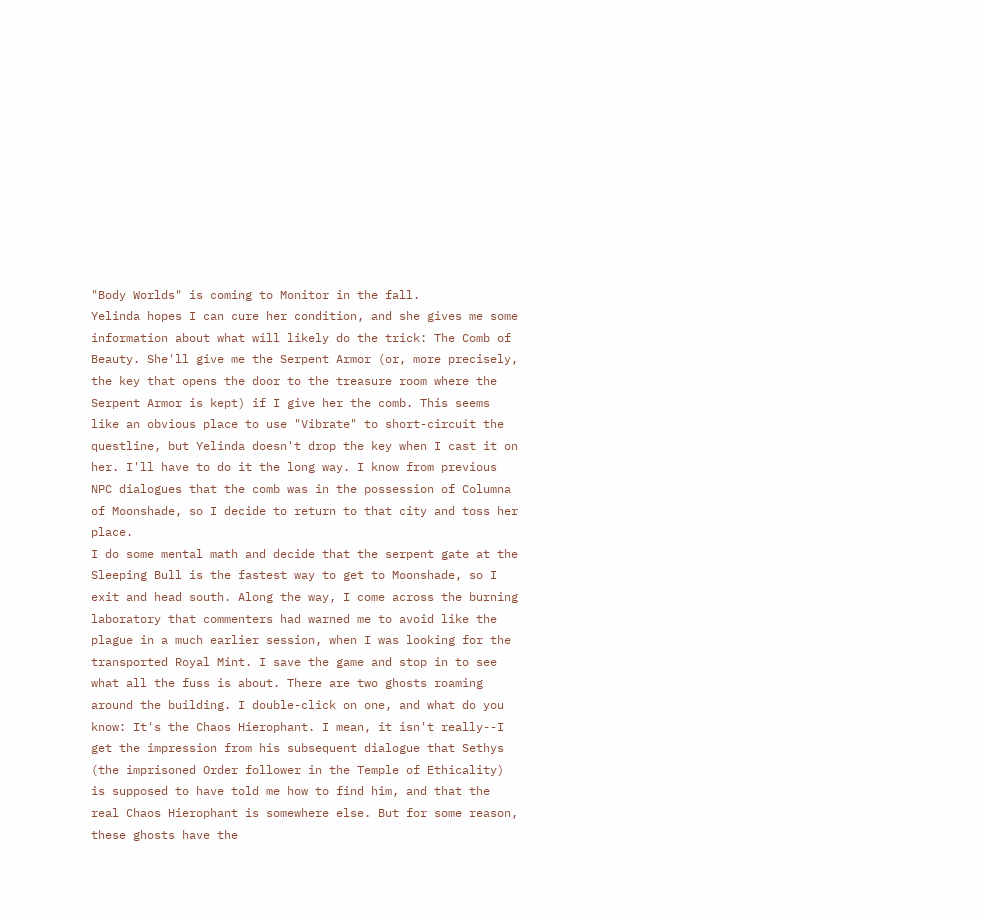"Body Worlds" is coming to Monitor in the fall.
Yelinda hopes I can cure her condition, and she gives me some information about what will likely do the trick: The Comb of Beauty. She'll give me the Serpent Armor (or, more precisely, the key that opens the door to the treasure room where the Serpent Armor is kept) if I give her the comb. This seems like an obvious place to use "Vibrate" to short-circuit the questline, but Yelinda doesn't drop the key when I cast it on her. I'll have to do it the long way. I know from previous NPC dialogues that the comb was in the possession of Columna of Moonshade, so I decide to return to that city and toss her place.
I do some mental math and decide that the serpent gate at the Sleeping Bull is the fastest way to get to Moonshade, so I exit and head south. Along the way, I come across the burning laboratory that commenters had warned me to avoid like the plague in a much earlier session, when I was looking for the transported Royal Mint. I save the game and stop in to see what all the fuss is about. There are two ghosts roaming around the building. I double-click on one, and what do you know: It's the Chaos Hierophant. I mean, it isn't really--I get the impression from his subsequent dialogue that Sethys (the imprisoned Order follower in the Temple of Ethicality) is supposed to have told me how to find him, and that the real Chaos Hierophant is somewhere else. But for some reason, these ghosts have the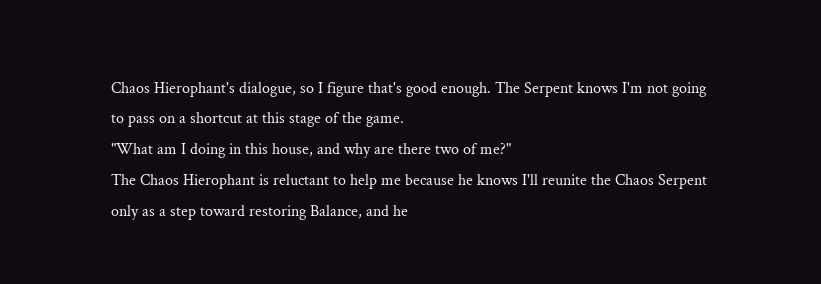Chaos Hierophant's dialogue, so I figure that's good enough. The Serpent knows I'm not going to pass on a shortcut at this stage of the game.
"What am I doing in this house, and why are there two of me?"
The Chaos Hierophant is reluctant to help me because he knows I'll reunite the Chaos Serpent only as a step toward restoring Balance, and he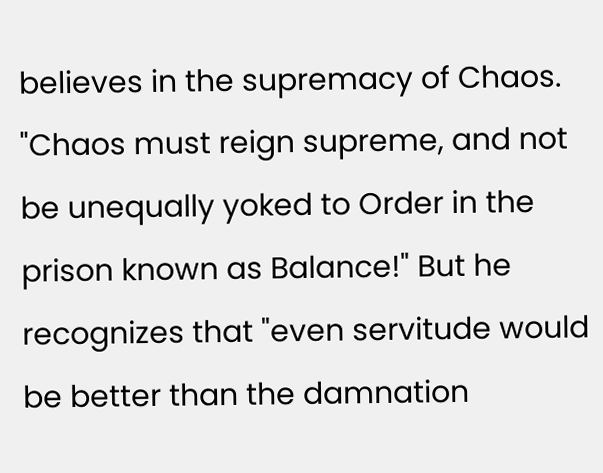believes in the supremacy of Chaos. "Chaos must reign supreme, and not be unequally yoked to Order in the prison known as Balance!" But he recognizes that "even servitude would be better than the damnation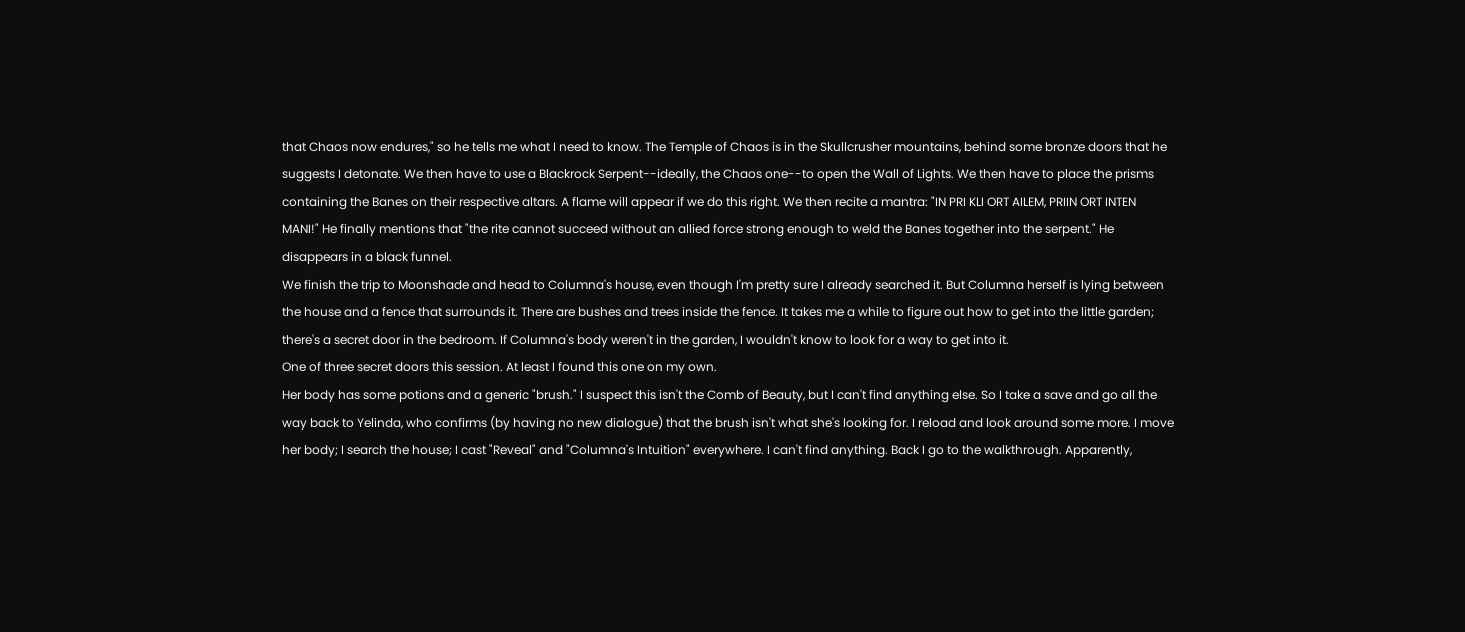that Chaos now endures," so he tells me what I need to know. The Temple of Chaos is in the Skullcrusher mountains, behind some bronze doors that he suggests I detonate. We then have to use a Blackrock Serpent--ideally, the Chaos one--to open the Wall of Lights. We then have to place the prisms containing the Banes on their respective altars. A flame will appear if we do this right. We then recite a mantra: "IN PRI KLI ORT AILEM, PRIIN ORT INTEN MANI!" He finally mentions that "the rite cannot succeed without an allied force strong enough to weld the Banes together into the serpent." He disappears in a black funnel.
We finish the trip to Moonshade and head to Columna's house, even though I'm pretty sure I already searched it. But Columna herself is lying between the house and a fence that surrounds it. There are bushes and trees inside the fence. It takes me a while to figure out how to get into the little garden; there's a secret door in the bedroom. If Columna's body weren't in the garden, I wouldn't know to look for a way to get into it.
One of three secret doors this session. At least I found this one on my own.
Her body has some potions and a generic "brush." I suspect this isn't the Comb of Beauty, but I can't find anything else. So I take a save and go all the way back to Yelinda, who confirms (by having no new dialogue) that the brush isn't what she's looking for. I reload and look around some more. I move her body; I search the house; I cast "Reveal" and "Columna's Intuition" everywhere. I can't find anything. Back I go to the walkthrough. Apparently,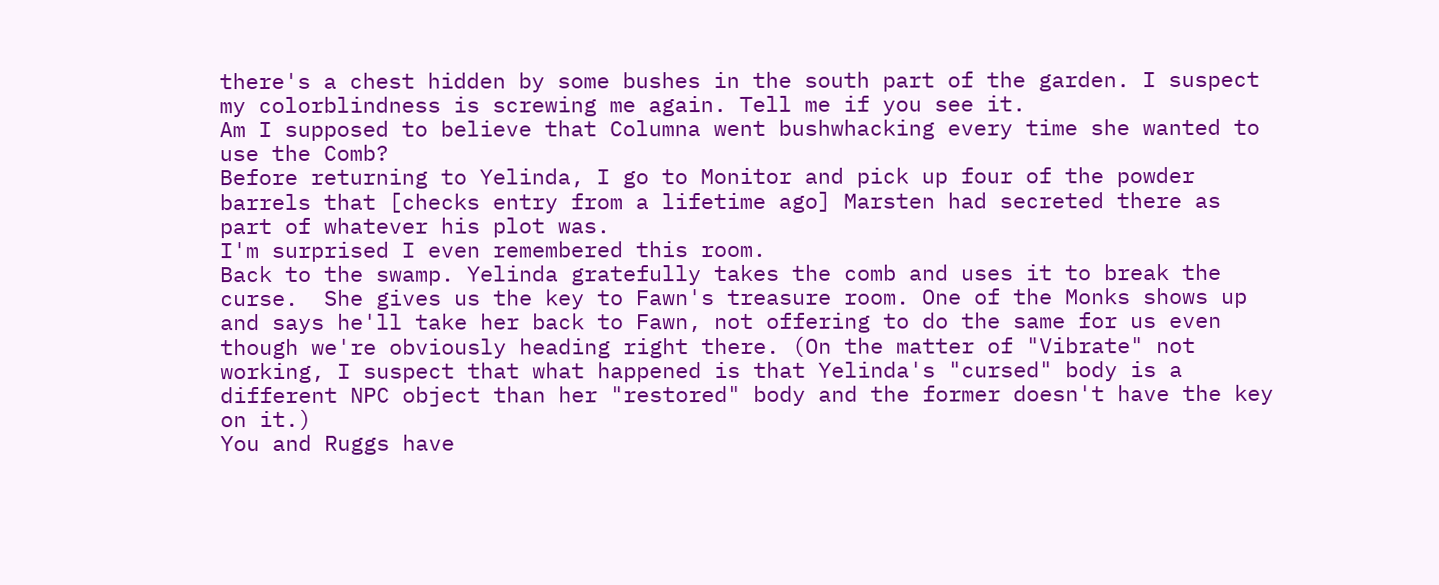there's a chest hidden by some bushes in the south part of the garden. I suspect my colorblindness is screwing me again. Tell me if you see it.
Am I supposed to believe that Columna went bushwhacking every time she wanted to use the Comb?
Before returning to Yelinda, I go to Monitor and pick up four of the powder barrels that [checks entry from a lifetime ago] Marsten had secreted there as part of whatever his plot was.
I'm surprised I even remembered this room.
Back to the swamp. Yelinda gratefully takes the comb and uses it to break the curse.  She gives us the key to Fawn's treasure room. One of the Monks shows up and says he'll take her back to Fawn, not offering to do the same for us even though we're obviously heading right there. (On the matter of "Vibrate" not working, I suspect that what happened is that Yelinda's "cursed" body is a different NPC object than her "restored" body and the former doesn't have the key on it.)
You and Ruggs have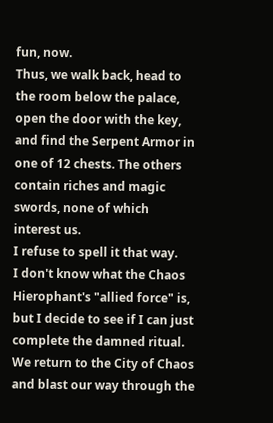fun, now.
Thus, we walk back, head to the room below the palace, open the door with the key, and find the Serpent Armor in one of 12 chests. The others contain riches and magic swords, none of which interest us.
I refuse to spell it that way.
I don't know what the Chaos Hierophant's "allied force" is, but I decide to see if I can just complete the damned ritual. We return to the City of Chaos and blast our way through the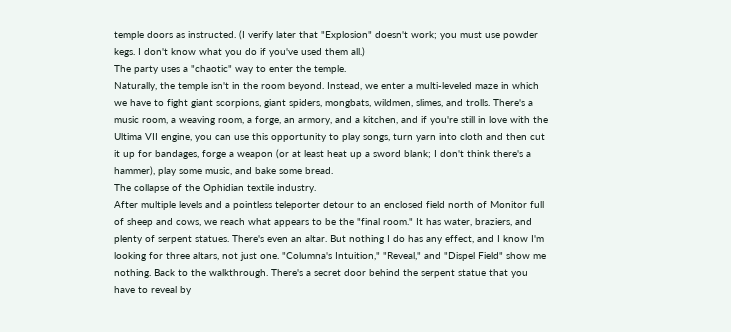temple doors as instructed. (I verify later that "Explosion" doesn't work; you must use powder kegs. I don't know what you do if you've used them all.)
The party uses a "chaotic" way to enter the temple.
Naturally, the temple isn't in the room beyond. Instead, we enter a multi-leveled maze in which we have to fight giant scorpions, giant spiders, mongbats, wildmen, slimes, and trolls. There's a music room, a weaving room, a forge, an armory, and a kitchen, and if you're still in love with the Ultima VII engine, you can use this opportunity to play songs, turn yarn into cloth and then cut it up for bandages, forge a weapon (or at least heat up a sword blank; I don't think there's a hammer), play some music, and bake some bread.
The collapse of the Ophidian textile industry.
After multiple levels and a pointless teleporter detour to an enclosed field north of Monitor full of sheep and cows, we reach what appears to be the "final room." It has water, braziers, and plenty of serpent statues. There's even an altar. But nothing I do has any effect, and I know I'm looking for three altars, not just one. "Columna's Intuition," "Reveal," and "Dispel Field" show me nothing. Back to the walkthrough. There's a secret door behind the serpent statue that you have to reveal by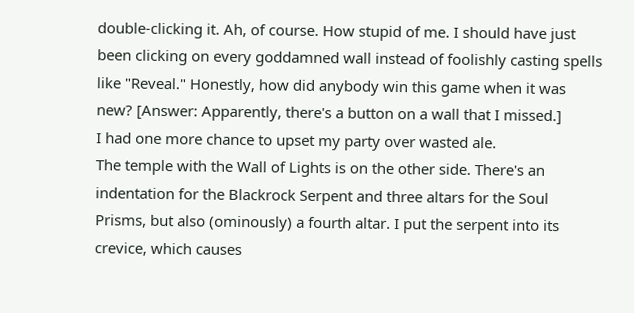double-clicking it. Ah, of course. How stupid of me. I should have just been clicking on every goddamned wall instead of foolishly casting spells like "Reveal." Honestly, how did anybody win this game when it was new? [Answer: Apparently, there's a button on a wall that I missed.]
I had one more chance to upset my party over wasted ale.
The temple with the Wall of Lights is on the other side. There's an indentation for the Blackrock Serpent and three altars for the Soul Prisms, but also (ominously) a fourth altar. I put the serpent into its crevice, which causes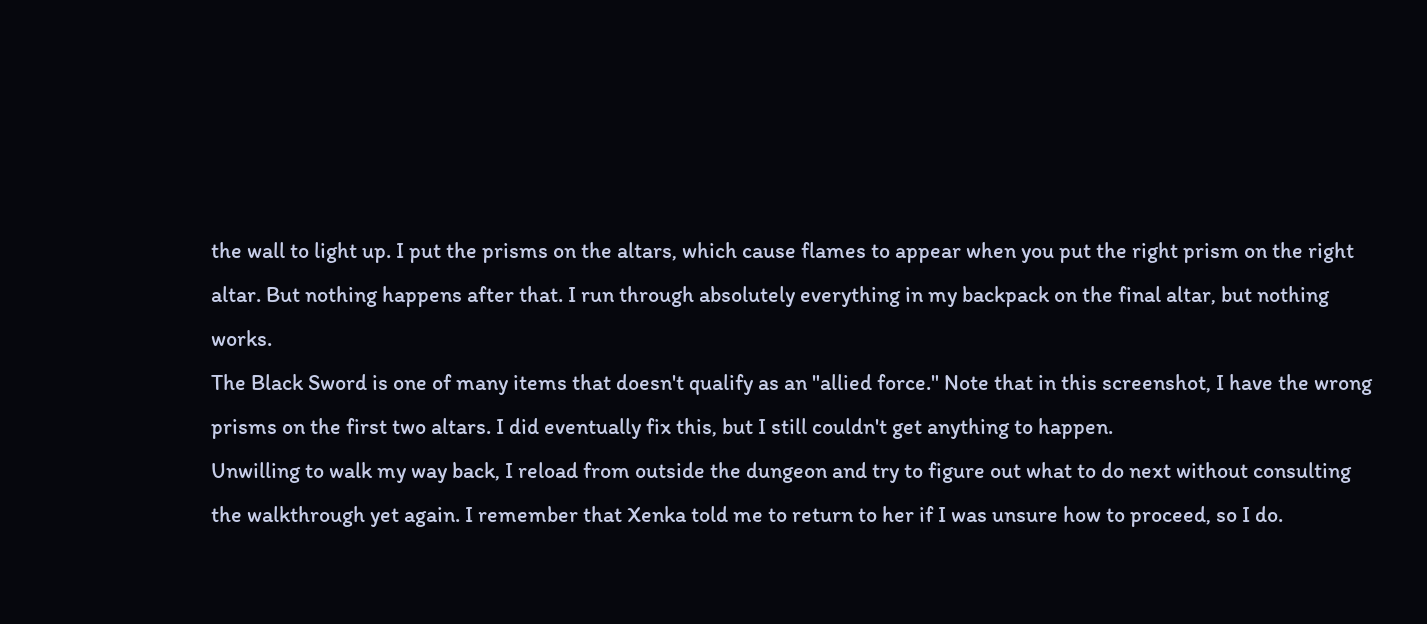the wall to light up. I put the prisms on the altars, which cause flames to appear when you put the right prism on the right altar. But nothing happens after that. I run through absolutely everything in my backpack on the final altar, but nothing works.
The Black Sword is one of many items that doesn't qualify as an "allied force." Note that in this screenshot, I have the wrong prisms on the first two altars. I did eventually fix this, but I still couldn't get anything to happen.
Unwilling to walk my way back, I reload from outside the dungeon and try to figure out what to do next without consulting the walkthrough yet again. I remember that Xenka told me to return to her if I was unsure how to proceed, so I do.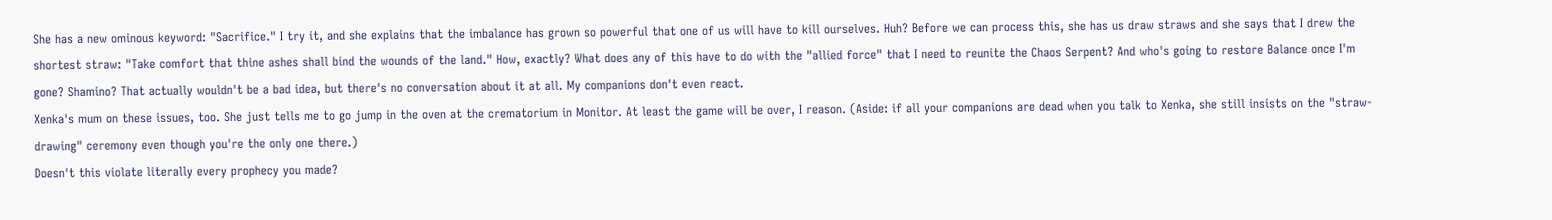She has a new ominous keyword: "Sacrifice." I try it, and she explains that the imbalance has grown so powerful that one of us will have to kill ourselves. Huh? Before we can process this, she has us draw straws and she says that I drew the shortest straw: "Take comfort that thine ashes shall bind the wounds of the land." How, exactly? What does any of this have to do with the "allied force" that I need to reunite the Chaos Serpent? And who's going to restore Balance once I'm gone? Shamino? That actually wouldn't be a bad idea, but there's no conversation about it at all. My companions don't even react.
Xenka's mum on these issues, too. She just tells me to go jump in the oven at the crematorium in Monitor. At least the game will be over, I reason. (Aside: if all your companions are dead when you talk to Xenka, she still insists on the "straw-drawing" ceremony even though you're the only one there.)
Doesn't this violate literally every prophecy you made?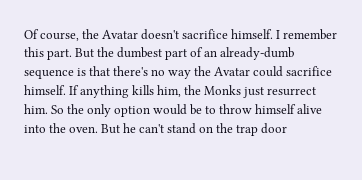Of course, the Avatar doesn't sacrifice himself. I remember this part. But the dumbest part of an already-dumb sequence is that there's no way the Avatar could sacrifice himself. If anything kills him, the Monks just resurrect him. So the only option would be to throw himself alive into the oven. But he can't stand on the trap door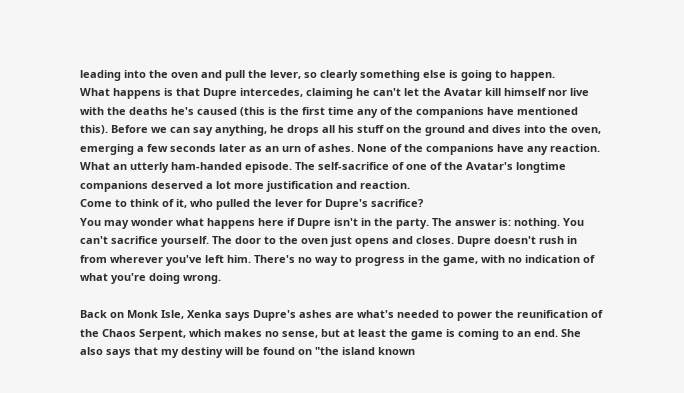leading into the oven and pull the lever, so clearly something else is going to happen.
What happens is that Dupre intercedes, claiming he can't let the Avatar kill himself nor live with the deaths he's caused (this is the first time any of the companions have mentioned this). Before we can say anything, he drops all his stuff on the ground and dives into the oven, emerging a few seconds later as an urn of ashes. None of the companions have any reaction. What an utterly ham-handed episode. The self-sacrifice of one of the Avatar's longtime companions deserved a lot more justification and reaction.
Come to think of it, who pulled the lever for Dupre's sacrifice?
You may wonder what happens here if Dupre isn't in the party. The answer is: nothing. You can't sacrifice yourself. The door to the oven just opens and closes. Dupre doesn't rush in from wherever you've left him. There's no way to progress in the game, with no indication of what you're doing wrong.

Back on Monk Isle, Xenka says Dupre's ashes are what's needed to power the reunification of the Chaos Serpent, which makes no sense, but at least the game is coming to an end. She also says that my destiny will be found on "the island known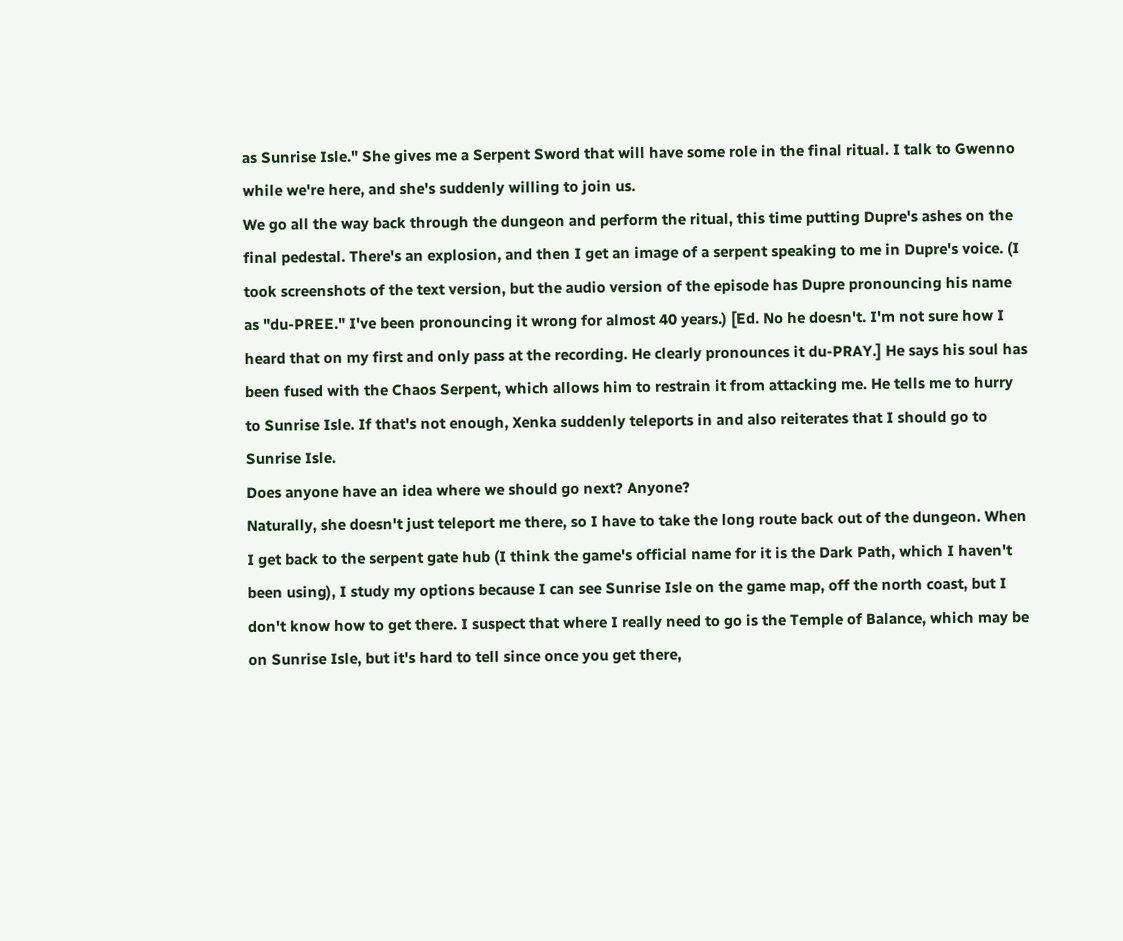as Sunrise Isle." She gives me a Serpent Sword that will have some role in the final ritual. I talk to Gwenno while we're here, and she's suddenly willing to join us.
We go all the way back through the dungeon and perform the ritual, this time putting Dupre's ashes on the final pedestal. There's an explosion, and then I get an image of a serpent speaking to me in Dupre's voice. (I took screenshots of the text version, but the audio version of the episode has Dupre pronouncing his name as "du-PREE." I've been pronouncing it wrong for almost 40 years.) [Ed. No he doesn't. I'm not sure how I heard that on my first and only pass at the recording. He clearly pronounces it du-PRAY.] He says his soul has been fused with the Chaos Serpent, which allows him to restrain it from attacking me. He tells me to hurry to Sunrise Isle. If that's not enough, Xenka suddenly teleports in and also reiterates that I should go to Sunrise Isle.
Does anyone have an idea where we should go next? Anyone?
Naturally, she doesn't just teleport me there, so I have to take the long route back out of the dungeon. When I get back to the serpent gate hub (I think the game's official name for it is the Dark Path, which I haven't been using), I study my options because I can see Sunrise Isle on the game map, off the north coast, but I don't know how to get there. I suspect that where I really need to go is the Temple of Balance, which may be on Sunrise Isle, but it's hard to tell since once you get there,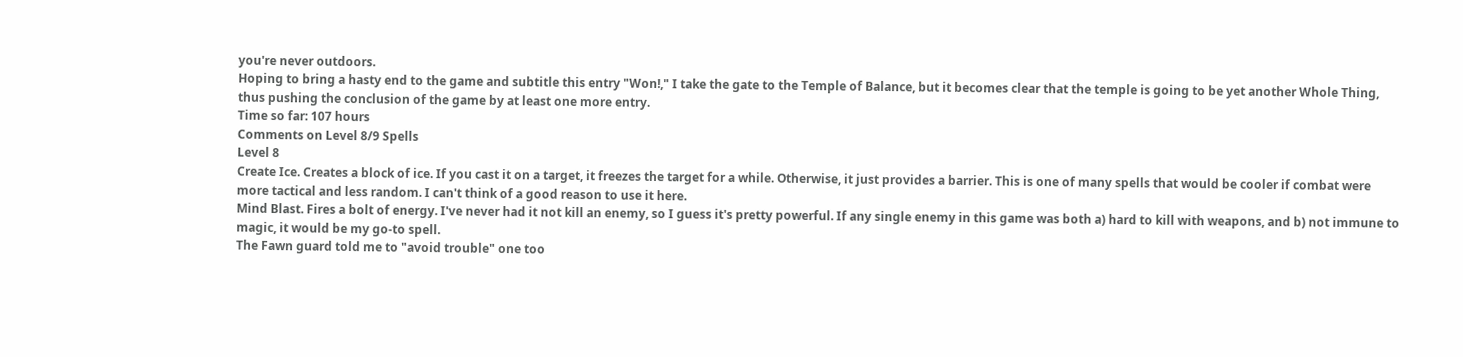you're never outdoors.
Hoping to bring a hasty end to the game and subtitle this entry "Won!," I take the gate to the Temple of Balance, but it becomes clear that the temple is going to be yet another Whole Thing, thus pushing the conclusion of the game by at least one more entry.
Time so far: 107 hours
Comments on Level 8/9 Spells
Level 8
Create Ice. Creates a block of ice. If you cast it on a target, it freezes the target for a while. Otherwise, it just provides a barrier. This is one of many spells that would be cooler if combat were more tactical and less random. I can't think of a good reason to use it here.
Mind Blast. Fires a bolt of energy. I've never had it not kill an enemy, so I guess it's pretty powerful. If any single enemy in this game was both a) hard to kill with weapons, and b) not immune to magic, it would be my go-to spell.
The Fawn guard told me to "avoid trouble" one too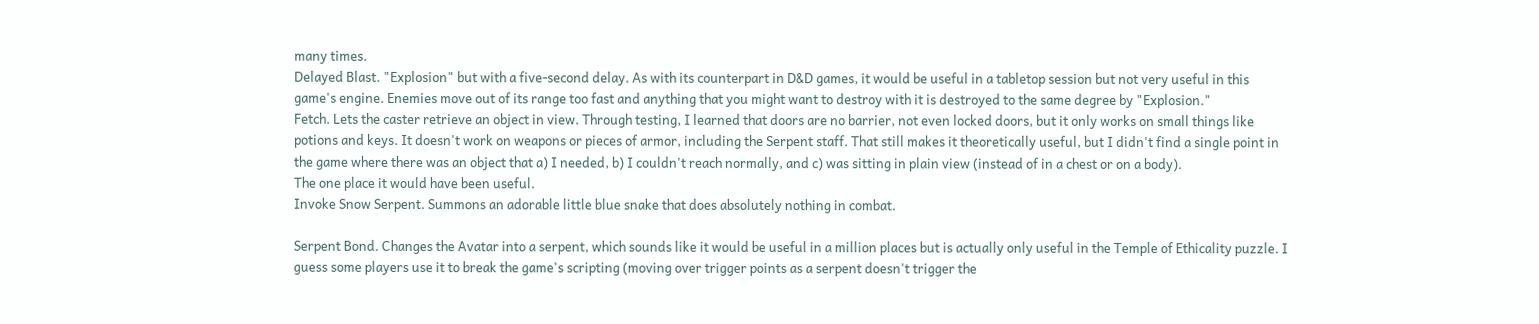many times.
Delayed Blast. "Explosion" but with a five-second delay. As with its counterpart in D&D games, it would be useful in a tabletop session but not very useful in this game's engine. Enemies move out of its range too fast and anything that you might want to destroy with it is destroyed to the same degree by "Explosion."
Fetch. Lets the caster retrieve an object in view. Through testing, I learned that doors are no barrier, not even locked doors, but it only works on small things like potions and keys. It doesn't work on weapons or pieces of armor, including the Serpent staff. That still makes it theoretically useful, but I didn't find a single point in the game where there was an object that a) I needed, b) I couldn't reach normally, and c) was sitting in plain view (instead of in a chest or on a body).
The one place it would have been useful.
Invoke Snow Serpent. Summons an adorable little blue snake that does absolutely nothing in combat.

Serpent Bond. Changes the Avatar into a serpent, which sounds like it would be useful in a million places but is actually only useful in the Temple of Ethicality puzzle. I guess some players use it to break the game's scripting (moving over trigger points as a serpent doesn't trigger the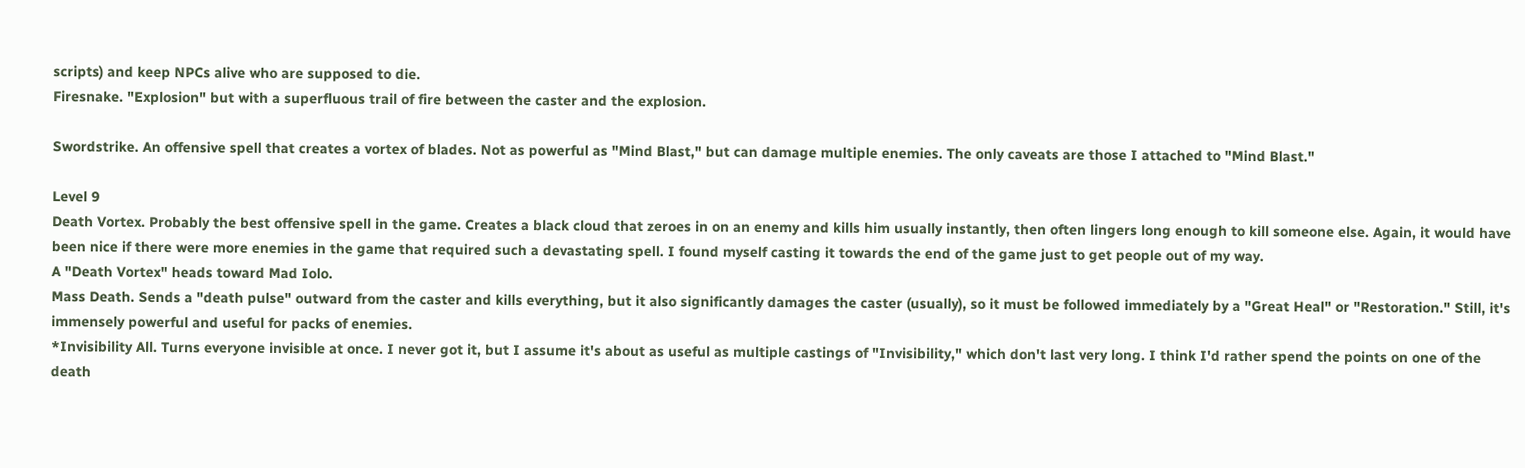scripts) and keep NPCs alive who are supposed to die.
Firesnake. "Explosion" but with a superfluous trail of fire between the caster and the explosion.

Swordstrike. An offensive spell that creates a vortex of blades. Not as powerful as "Mind Blast," but can damage multiple enemies. The only caveats are those I attached to "Mind Blast."

Level 9
Death Vortex. Probably the best offensive spell in the game. Creates a black cloud that zeroes in on an enemy and kills him usually instantly, then often lingers long enough to kill someone else. Again, it would have been nice if there were more enemies in the game that required such a devastating spell. I found myself casting it towards the end of the game just to get people out of my way.
A "Death Vortex" heads toward Mad Iolo.
Mass Death. Sends a "death pulse" outward from the caster and kills everything, but it also significantly damages the caster (usually), so it must be followed immediately by a "Great Heal" or "Restoration." Still, it's immensely powerful and useful for packs of enemies.
*Invisibility All. Turns everyone invisible at once. I never got it, but I assume it's about as useful as multiple castings of "Invisibility," which don't last very long. I think I'd rather spend the points on one of the death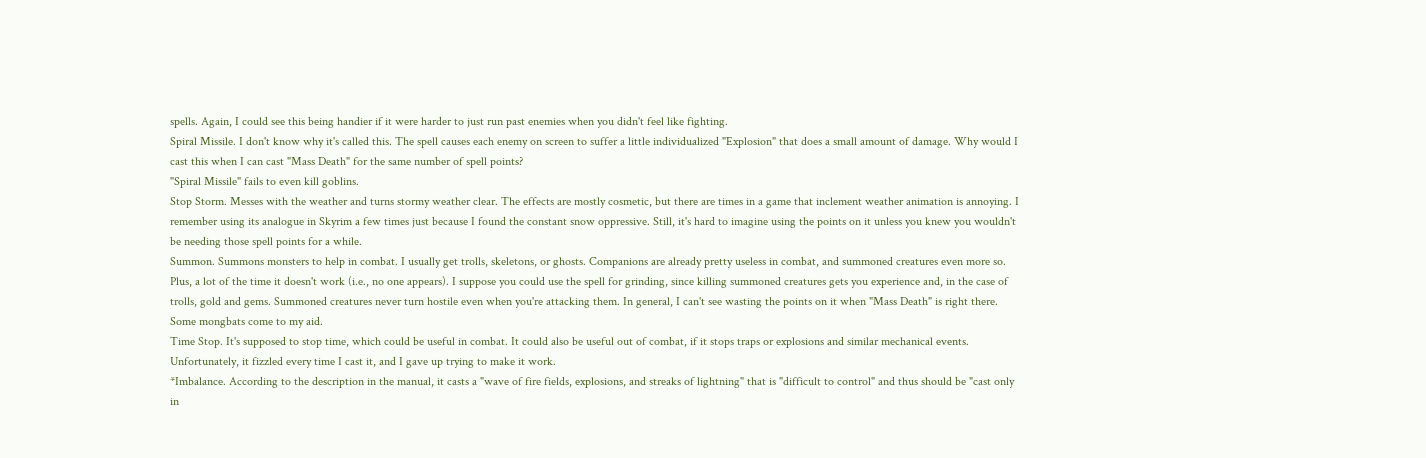spells. Again, I could see this being handier if it were harder to just run past enemies when you didn't feel like fighting.
Spiral Missile. I don't know why it's called this. The spell causes each enemy on screen to suffer a little individualized "Explosion" that does a small amount of damage. Why would I cast this when I can cast "Mass Death" for the same number of spell points?
"Spiral Missile" fails to even kill goblins.
Stop Storm. Messes with the weather and turns stormy weather clear. The effects are mostly cosmetic, but there are times in a game that inclement weather animation is annoying. I remember using its analogue in Skyrim a few times just because I found the constant snow oppressive. Still, it's hard to imagine using the points on it unless you knew you wouldn't be needing those spell points for a while.
Summon. Summons monsters to help in combat. I usually get trolls, skeletons, or ghosts. Companions are already pretty useless in combat, and summoned creatures even more so. Plus, a lot of the time it doesn't work (i.e., no one appears). I suppose you could use the spell for grinding, since killing summoned creatures gets you experience and, in the case of trolls, gold and gems. Summoned creatures never turn hostile even when you're attacking them. In general, I can't see wasting the points on it when "Mass Death" is right there.
Some mongbats come to my aid.
Time Stop. It's supposed to stop time, which could be useful in combat. It could also be useful out of combat, if it stops traps or explosions and similar mechanical events. Unfortunately, it fizzled every time I cast it, and I gave up trying to make it work.
*Imbalance. According to the description in the manual, it casts a "wave of fire fields, explosions, and streaks of lightning" that is "difficult to control" and thus should be "cast only in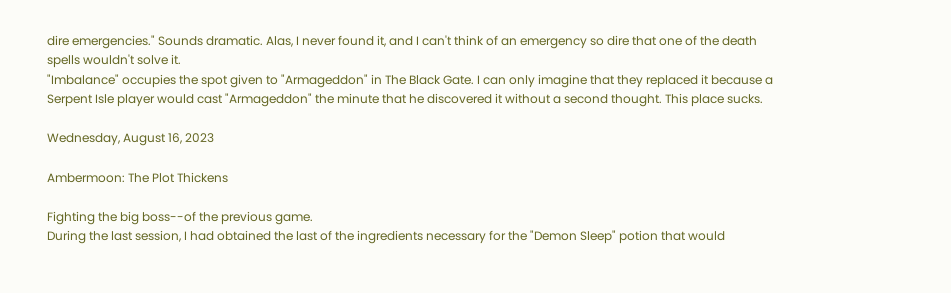dire emergencies." Sounds dramatic. Alas, I never found it, and I can't think of an emergency so dire that one of the death spells wouldn't solve it.
"Imbalance" occupies the spot given to "Armageddon" in The Black Gate. I can only imagine that they replaced it because a Serpent Isle player would cast "Armageddon" the minute that he discovered it without a second thought. This place sucks.

Wednesday, August 16, 2023

Ambermoon: The Plot Thickens

Fighting the big boss--of the previous game.
During the last session, I had obtained the last of the ingredients necessary for the "Demon Sleep" potion that would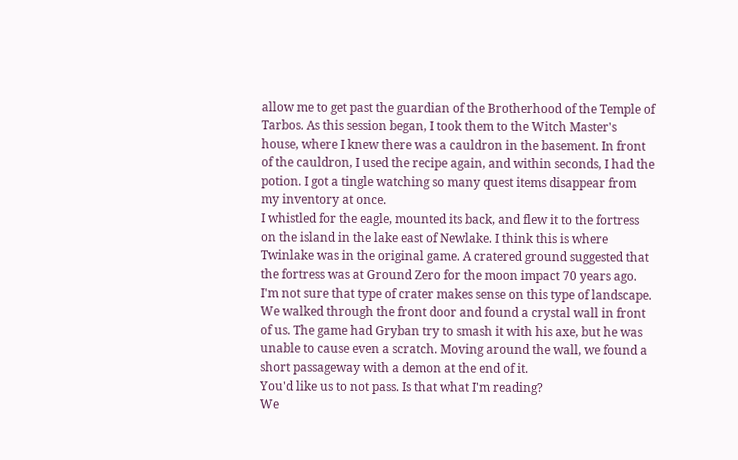allow me to get past the guardian of the Brotherhood of the Temple of Tarbos. As this session began, I took them to the Witch Master's house, where I knew there was a cauldron in the basement. In front of the cauldron, I used the recipe again, and within seconds, I had the potion. I got a tingle watching so many quest items disappear from my inventory at once.
I whistled for the eagle, mounted its back, and flew it to the fortress on the island in the lake east of Newlake. I think this is where Twinlake was in the original game. A cratered ground suggested that the fortress was at Ground Zero for the moon impact 70 years ago.
I'm not sure that type of crater makes sense on this type of landscape.
We walked through the front door and found a crystal wall in front of us. The game had Gryban try to smash it with his axe, but he was unable to cause even a scratch. Moving around the wall, we found a short passageway with a demon at the end of it.
You'd like us to not pass. Is that what I'm reading?
We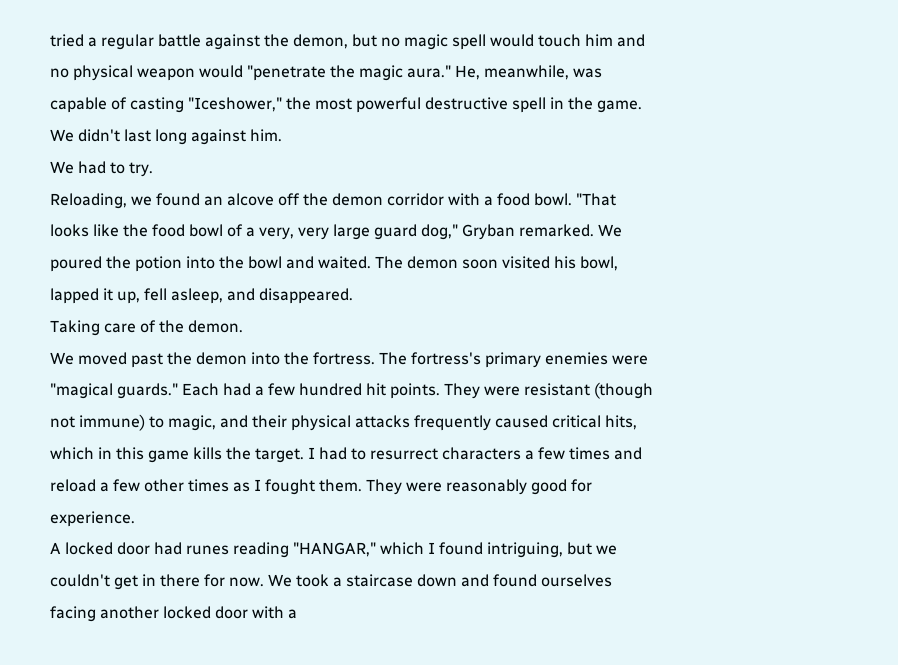tried a regular battle against the demon, but no magic spell would touch him and no physical weapon would "penetrate the magic aura." He, meanwhile, was capable of casting "Iceshower," the most powerful destructive spell in the game. We didn't last long against him.
We had to try.
Reloading, we found an alcove off the demon corridor with a food bowl. "That looks like the food bowl of a very, very large guard dog," Gryban remarked. We poured the potion into the bowl and waited. The demon soon visited his bowl, lapped it up, fell asleep, and disappeared.
Taking care of the demon.
We moved past the demon into the fortress. The fortress's primary enemies were "magical guards." Each had a few hundred hit points. They were resistant (though not immune) to magic, and their physical attacks frequently caused critical hits, which in this game kills the target. I had to resurrect characters a few times and reload a few other times as I fought them. They were reasonably good for experience.
A locked door had runes reading "HANGAR," which I found intriguing, but we couldn't get in there for now. We took a staircase down and found ourselves facing another locked door with a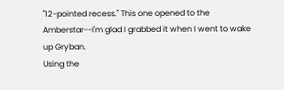"12-pointed recess." This one opened to the Amberstar--I'm glad I grabbed it when I went to wake up Gryban.
Using the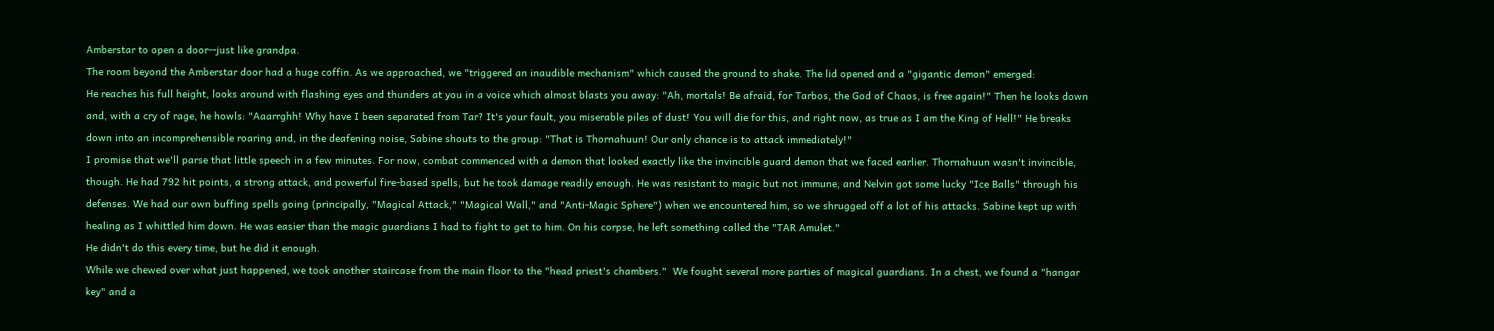Amberstar to open a door--just like grandpa.
The room beyond the Amberstar door had a huge coffin. As we approached, we "triggered an inaudible mechanism" which caused the ground to shake. The lid opened and a "gigantic demon" emerged:
He reaches his full height, looks around with flashing eyes and thunders at you in a voice which almost blasts you away: "Ah, mortals! Be afraid, for Tarbos, the God of Chaos, is free again!" Then he looks down and, with a cry of rage, he howls: "Aaarrghh! Why have I been separated from Tar? It's your fault, you miserable piles of dust! You will die for this, and right now, as true as I am the King of Hell!" He breaks down into an incomprehensible roaring and, in the deafening noise, Sabine shouts to the group: "That is Thornahuun! Our only chance is to attack immediately!"
I promise that we'll parse that little speech in a few minutes. For now, combat commenced with a demon that looked exactly like the invincible guard demon that we faced earlier. Thornahuun wasn't invincible, though. He had 792 hit points, a strong attack, and powerful fire-based spells, but he took damage readily enough. He was resistant to magic but not immune, and Nelvin got some lucky "Ice Balls" through his defenses. We had our own buffing spells going (principally, "Magical Attack," "Magical Wall," and "Anti-Magic Sphere") when we encountered him, so we shrugged off a lot of his attacks. Sabine kept up with healing as I whittled him down. He was easier than the magic guardians I had to fight to get to him. On his corpse, he left something called the "TAR Amulet."
He didn't do this every time, but he did it enough.
While we chewed over what just happened, we took another staircase from the main floor to the "head priest's chambers."  We fought several more parties of magical guardians. In a chest, we found a "hangar key" and a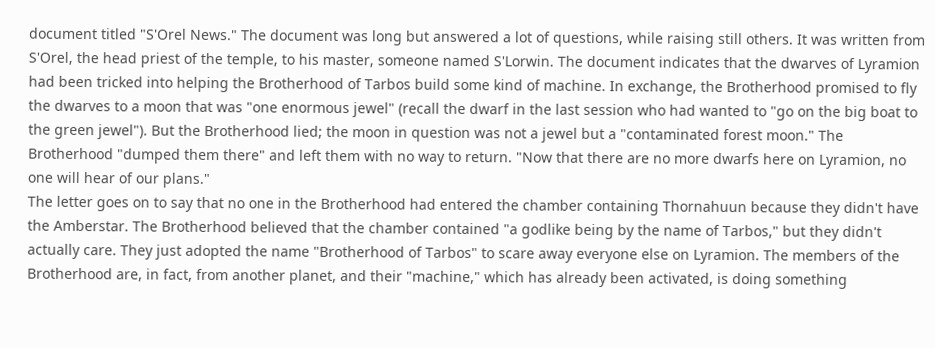document titled "S'Orel News." The document was long but answered a lot of questions, while raising still others. It was written from S'Orel, the head priest of the temple, to his master, someone named S'Lorwin. The document indicates that the dwarves of Lyramion had been tricked into helping the Brotherhood of Tarbos build some kind of machine. In exchange, the Brotherhood promised to fly the dwarves to a moon that was "one enormous jewel" (recall the dwarf in the last session who had wanted to "go on the big boat to the green jewel"). But the Brotherhood lied; the moon in question was not a jewel but a "contaminated forest moon." The Brotherhood "dumped them there" and left them with no way to return. "Now that there are no more dwarfs here on Lyramion, no one will hear of our plans."
The letter goes on to say that no one in the Brotherhood had entered the chamber containing Thornahuun because they didn't have the Amberstar. The Brotherhood believed that the chamber contained "a godlike being by the name of Tarbos," but they didn't actually care. They just adopted the name "Brotherhood of Tarbos" to scare away everyone else on Lyramion. The members of the Brotherhood are, in fact, from another planet, and their "machine," which has already been activated, is doing something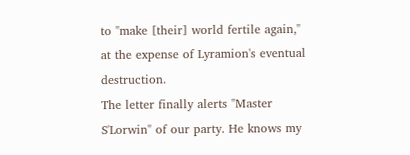to "make [their] world fertile again," at the expense of Lyramion's eventual destruction.
The letter finally alerts "Master S'Lorwin" of our party. He knows my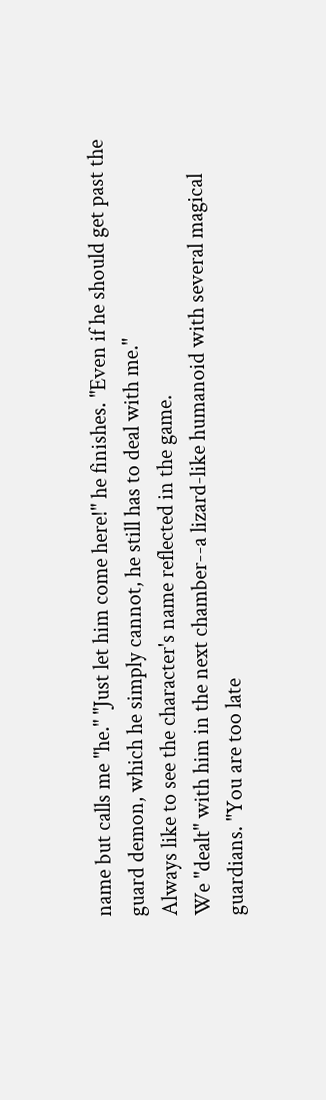name but calls me "he." "Just let him come here!" he finishes. "Even if he should get past the guard demon, which he simply cannot, he still has to deal with me."
Always like to see the character's name reflected in the game.
We "dealt" with him in the next chamber--a lizard-like humanoid with several magical guardians. "You are too late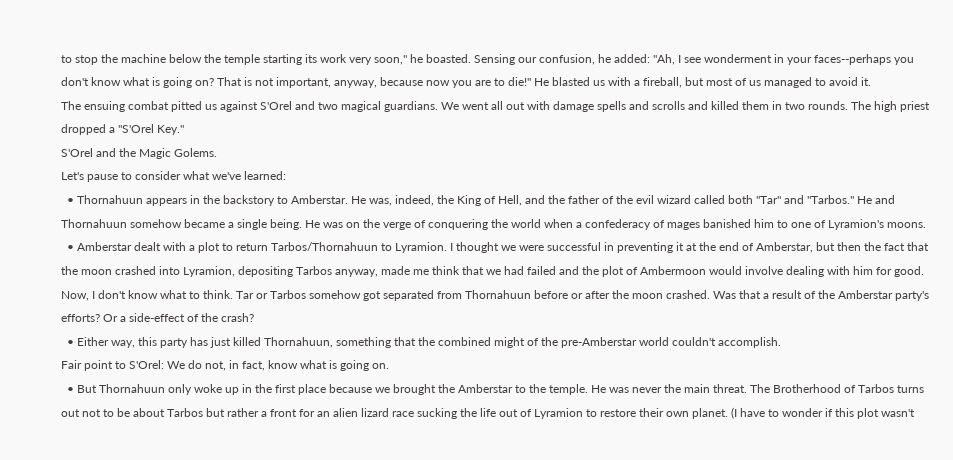to stop the machine below the temple starting its work very soon," he boasted. Sensing our confusion, he added: "Ah, I see wonderment in your faces--perhaps you don't know what is going on? That is not important, anyway, because now you are to die!" He blasted us with a fireball, but most of us managed to avoid it.
The ensuing combat pitted us against S'Orel and two magical guardians. We went all out with damage spells and scrolls and killed them in two rounds. The high priest dropped a "S'Orel Key."
S'Orel and the Magic Golems.
Let's pause to consider what we've learned:
  • Thornahuun appears in the backstory to Amberstar. He was, indeed, the King of Hell, and the father of the evil wizard called both "Tar" and "Tarbos." He and Thornahuun somehow became a single being. He was on the verge of conquering the world when a confederacy of mages banished him to one of Lyramion's moons.
  • Amberstar dealt with a plot to return Tarbos/Thornahuun to Lyramion. I thought we were successful in preventing it at the end of Amberstar, but then the fact that the moon crashed into Lyramion, depositing Tarbos anyway, made me think that we had failed and the plot of Ambermoon would involve dealing with him for good. Now, I don't know what to think. Tar or Tarbos somehow got separated from Thornahuun before or after the moon crashed. Was that a result of the Amberstar party's efforts? Or a side-effect of the crash?
  • Either way, this party has just killed Thornahuun, something that the combined might of the pre-Amberstar world couldn't accomplish.
Fair point to S'Orel: We do not, in fact, know what is going on.
  • But Thornahuun only woke up in the first place because we brought the Amberstar to the temple. He was never the main threat. The Brotherhood of Tarbos turns out not to be about Tarbos but rather a front for an alien lizard race sucking the life out of Lyramion to restore their own planet. (I have to wonder if this plot wasn't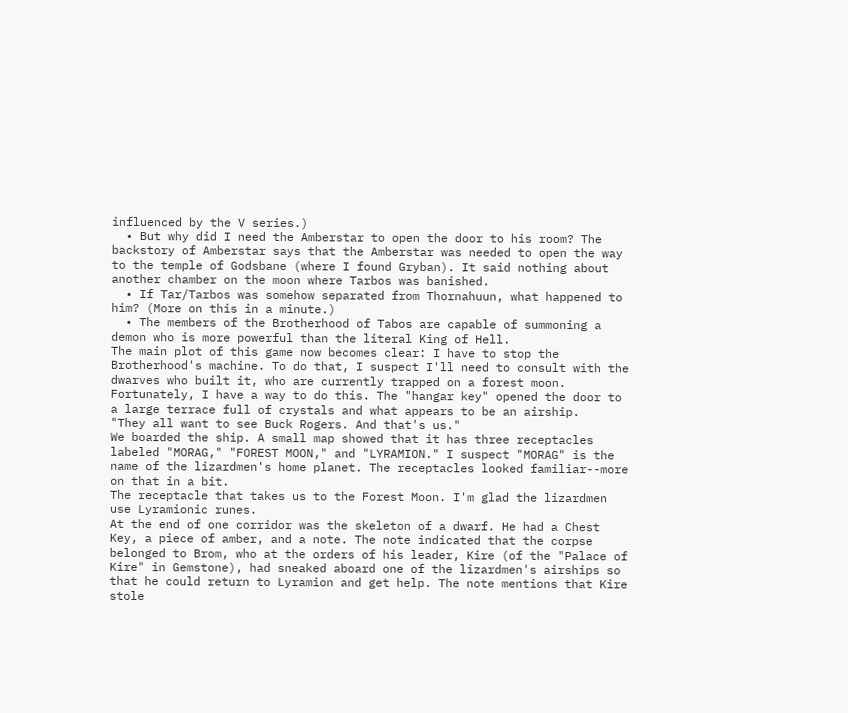influenced by the V series.)
  • But why did I need the Amberstar to open the door to his room? The backstory of Amberstar says that the Amberstar was needed to open the way to the temple of Godsbane (where I found Gryban). It said nothing about another chamber on the moon where Tarbos was banished.
  • If Tar/Tarbos was somehow separated from Thornahuun, what happened to him? (More on this in a minute.)
  • The members of the Brotherhood of Tabos are capable of summoning a demon who is more powerful than the literal King of Hell.
The main plot of this game now becomes clear: I have to stop the Brotherhood's machine. To do that, I suspect I'll need to consult with the dwarves who built it, who are currently trapped on a forest moon.
Fortunately, I have a way to do this. The "hangar key" opened the door to a large terrace full of crystals and what appears to be an airship.
"They all want to see Buck Rogers. And that's us."
We boarded the ship. A small map showed that it has three receptacles labeled "MORAG," "FOREST MOON," and "LYRAMION." I suspect "MORAG" is the name of the lizardmen's home planet. The receptacles looked familiar--more on that in a bit.
The receptacle that takes us to the Forest Moon. I'm glad the lizardmen use Lyramionic runes.
At the end of one corridor was the skeleton of a dwarf. He had a Chest Key, a piece of amber, and a note. The note indicated that the corpse belonged to Brom, who at the orders of his leader, Kire (of the "Palace of Kire" in Gemstone), had sneaked aboard one of the lizardmen's airships so that he could return to Lyramion and get help. The note mentions that Kire stole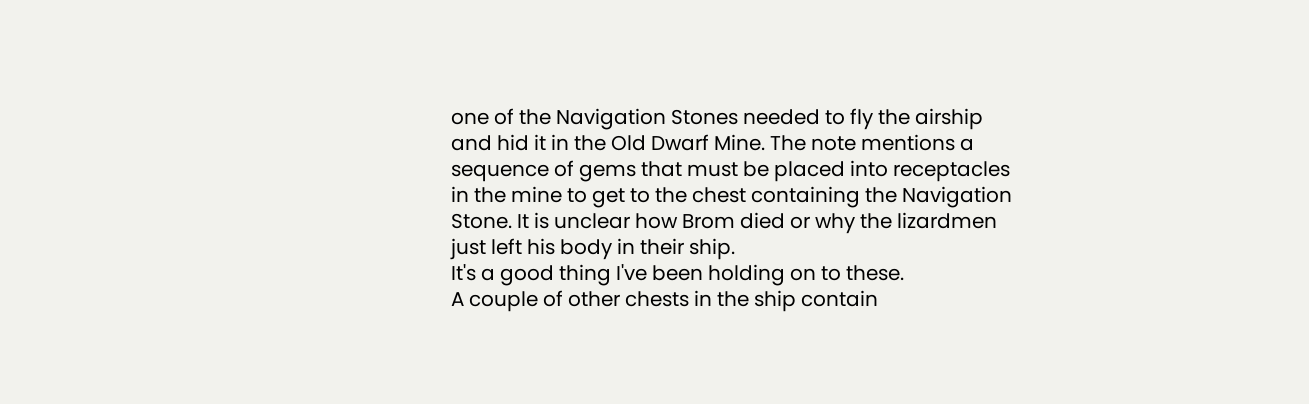one of the Navigation Stones needed to fly the airship and hid it in the Old Dwarf Mine. The note mentions a sequence of gems that must be placed into receptacles in the mine to get to the chest containing the Navigation Stone. It is unclear how Brom died or why the lizardmen just left his body in their ship.
It's a good thing I've been holding on to these.
A couple of other chests in the ship contain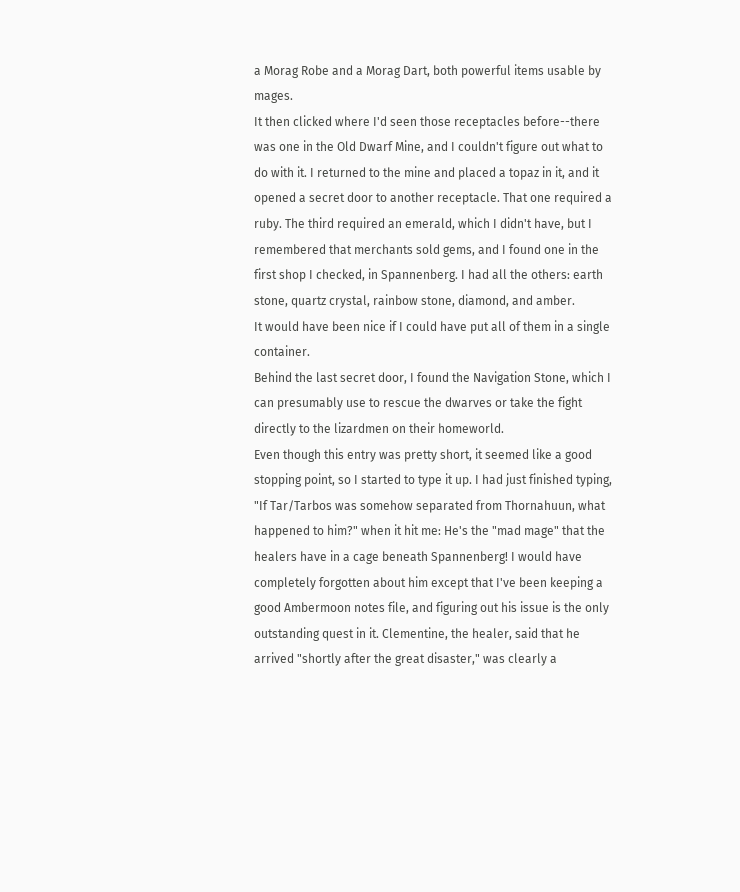a Morag Robe and a Morag Dart, both powerful items usable by mages.
It then clicked where I'd seen those receptacles before--there was one in the Old Dwarf Mine, and I couldn't figure out what to do with it. I returned to the mine and placed a topaz in it, and it opened a secret door to another receptacle. That one required a ruby. The third required an emerald, which I didn't have, but I remembered that merchants sold gems, and I found one in the first shop I checked, in Spannenberg. I had all the others: earth stone, quartz crystal, rainbow stone, diamond, and amber.
It would have been nice if I could have put all of them in a single container.
Behind the last secret door, I found the Navigation Stone, which I can presumably use to rescue the dwarves or take the fight directly to the lizardmen on their homeworld.
Even though this entry was pretty short, it seemed like a good stopping point, so I started to type it up. I had just finished typing, "If Tar/Tarbos was somehow separated from Thornahuun, what happened to him?" when it hit me: He's the "mad mage" that the healers have in a cage beneath Spannenberg! I would have completely forgotten about him except that I've been keeping a good Ambermoon notes file, and figuring out his issue is the only outstanding quest in it. Clementine, the healer, said that he arrived "shortly after the great disaster," was clearly a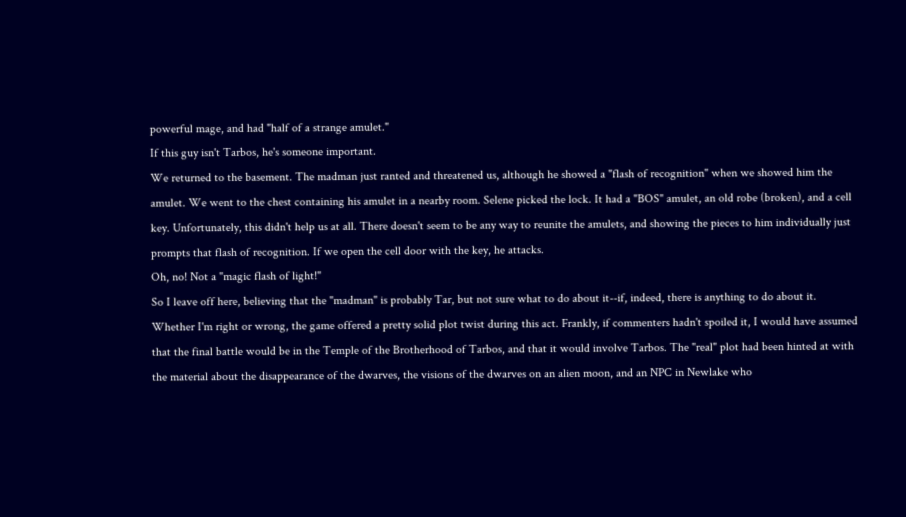powerful mage, and had "half of a strange amulet."
If this guy isn't Tarbos, he's someone important.
We returned to the basement. The madman just ranted and threatened us, although he showed a "flash of recognition" when we showed him the amulet. We went to the chest containing his amulet in a nearby room. Selene picked the lock. It had a "BOS" amulet, an old robe (broken), and a cell key. Unfortunately, this didn't help us at all. There doesn't seem to be any way to reunite the amulets, and showing the pieces to him individually just prompts that flash of recognition. If we open the cell door with the key, he attacks.
Oh, no! Not a "magic flash of light!"
So I leave off here, believing that the "madman" is probably Tar, but not sure what to do about it--if, indeed, there is anything to do about it. Whether I'm right or wrong, the game offered a pretty solid plot twist during this act. Frankly, if commenters hadn't spoiled it, I would have assumed that the final battle would be in the Temple of the Brotherhood of Tarbos, and that it would involve Tarbos. The "real" plot had been hinted at with the material about the disappearance of the dwarves, the visions of the dwarves on an alien moon, and an NPC in Newlake who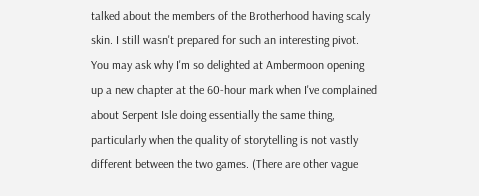talked about the members of the Brotherhood having scaly skin. I still wasn't prepared for such an interesting pivot.
You may ask why I'm so delighted at Ambermoon opening up a new chapter at the 60-hour mark when I've complained about Serpent Isle doing essentially the same thing, particularly when the quality of storytelling is not vastly different between the two games. (There are other vague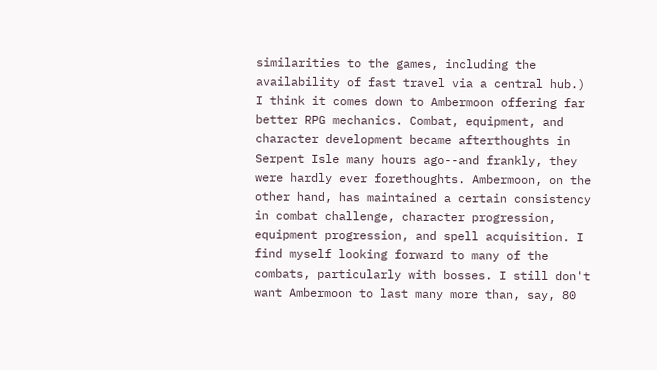similarities to the games, including the availability of fast travel via a central hub.) I think it comes down to Ambermoon offering far better RPG mechanics. Combat, equipment, and character development became afterthoughts in Serpent Isle many hours ago--and frankly, they were hardly ever forethoughts. Ambermoon, on the other hand, has maintained a certain consistency in combat challenge, character progression, equipment progression, and spell acquisition. I find myself looking forward to many of the combats, particularly with bosses. I still don't want Ambermoon to last many more than, say, 80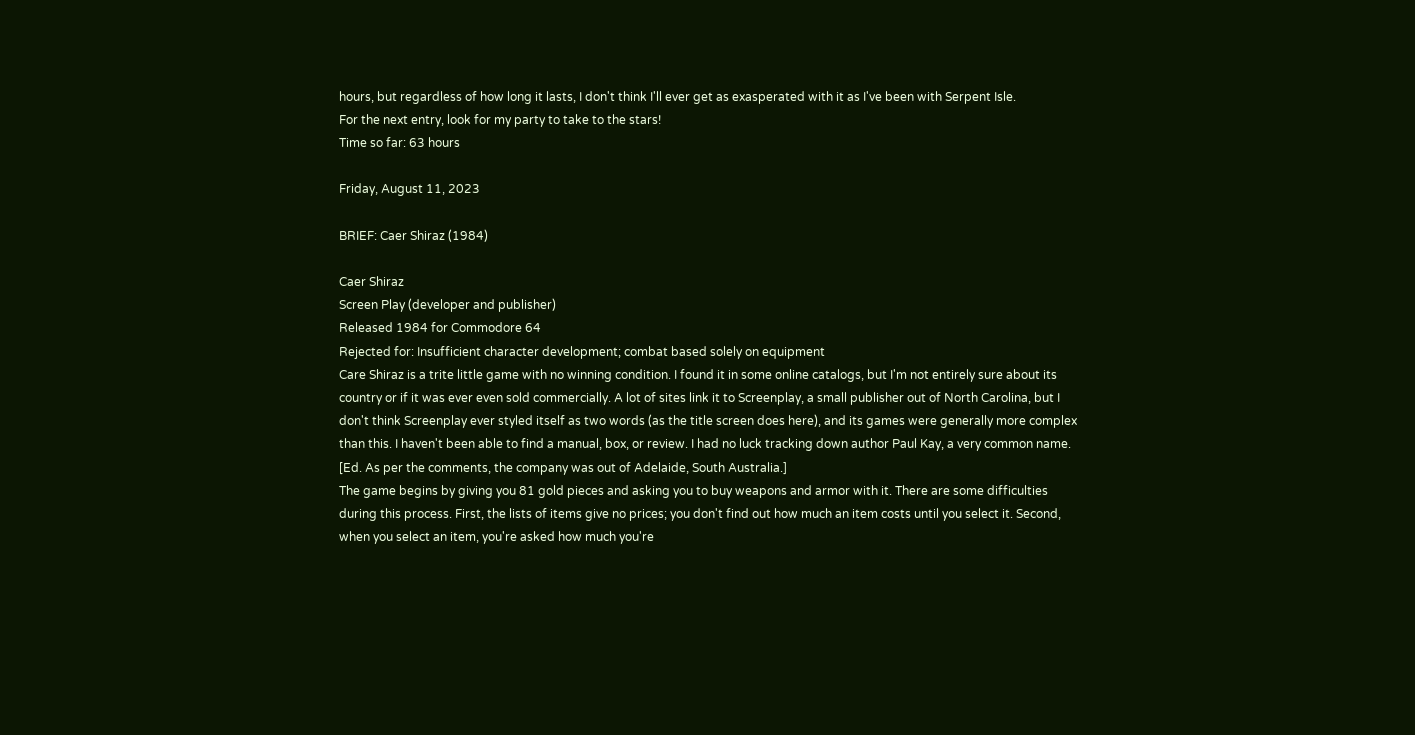hours, but regardless of how long it lasts, I don't think I'll ever get as exasperated with it as I've been with Serpent Isle.
For the next entry, look for my party to take to the stars!
Time so far: 63 hours

Friday, August 11, 2023

BRIEF: Caer Shiraz (1984)

Caer Shiraz
Screen Play (developer and publisher)
Released 1984 for Commodore 64
Rejected for: Insufficient character development; combat based solely on equipment
Care Shiraz is a trite little game with no winning condition. I found it in some online catalogs, but I'm not entirely sure about its country or if it was ever even sold commercially. A lot of sites link it to Screenplay, a small publisher out of North Carolina, but I don't think Screenplay ever styled itself as two words (as the title screen does here), and its games were generally more complex than this. I haven't been able to find a manual, box, or review. I had no luck tracking down author Paul Kay, a very common name.
[Ed. As per the comments, the company was out of Adelaide, South Australia.]
The game begins by giving you 81 gold pieces and asking you to buy weapons and armor with it. There are some difficulties during this process. First, the lists of items give no prices; you don't find out how much an item costs until you select it. Second, when you select an item, you're asked how much you're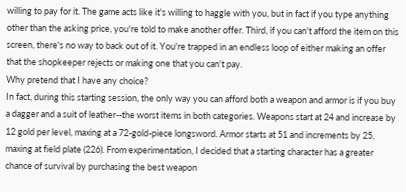willing to pay for it. The game acts like it's willing to haggle with you, but in fact if you type anything other than the asking price, you're told to make another offer. Third, if you can't afford the item on this screen, there's no way to back out of it. You're trapped in an endless loop of either making an offer that the shopkeeper rejects or making one that you can't pay.
Why pretend that I have any choice?
In fact, during this starting session, the only way you can afford both a weapon and armor is if you buy a dagger and a suit of leather--the worst items in both categories. Weapons start at 24 and increase by 12 gold per level, maxing at a 72-gold-piece longsword. Armor starts at 51 and increments by 25, maxing at field plate (226). From experimentation, I decided that a starting character has a greater chance of survival by purchasing the best weapon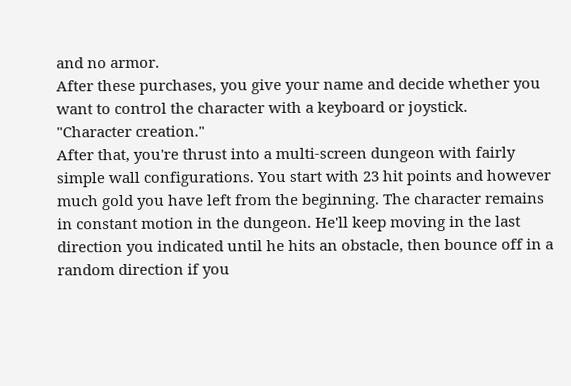and no armor.
After these purchases, you give your name and decide whether you want to control the character with a keyboard or joystick.
"Character creation."
After that, you're thrust into a multi-screen dungeon with fairly simple wall configurations. You start with 23 hit points and however much gold you have left from the beginning. The character remains in constant motion in the dungeon. He'll keep moving in the last direction you indicated until he hits an obstacle, then bounce off in a random direction if you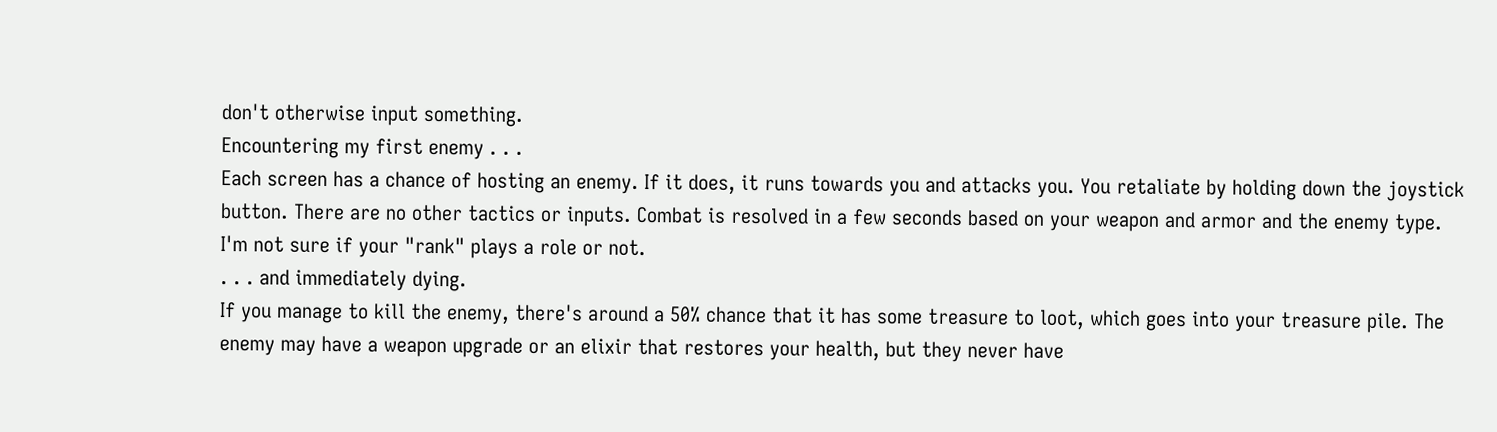don't otherwise input something.
Encountering my first enemy . . .
Each screen has a chance of hosting an enemy. If it does, it runs towards you and attacks you. You retaliate by holding down the joystick button. There are no other tactics or inputs. Combat is resolved in a few seconds based on your weapon and armor and the enemy type. I'm not sure if your "rank" plays a role or not.
. . . and immediately dying.
If you manage to kill the enemy, there's around a 50% chance that it has some treasure to loot, which goes into your treasure pile. The enemy may have a weapon upgrade or an elixir that restores your health, but they never have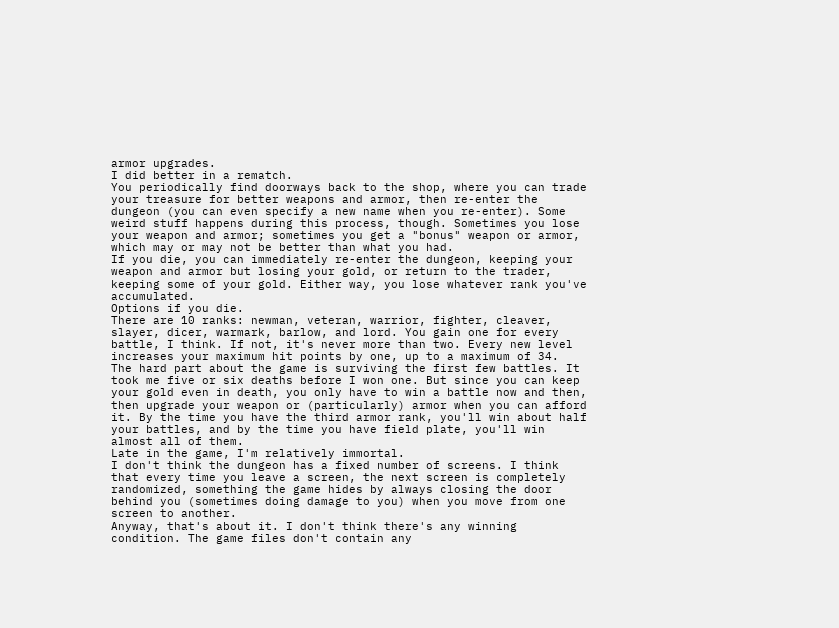armor upgrades.
I did better in a rematch.
You periodically find doorways back to the shop, where you can trade your treasure for better weapons and armor, then re-enter the dungeon (you can even specify a new name when you re-enter). Some weird stuff happens during this process, though. Sometimes you lose your weapon and armor; sometimes you get a "bonus" weapon or armor, which may or may not be better than what you had.
If you die, you can immediately re-enter the dungeon, keeping your weapon and armor but losing your gold, or return to the trader, keeping some of your gold. Either way, you lose whatever rank you've accumulated.
Options if you die.
There are 10 ranks: newman, veteran, warrior, fighter, cleaver, slayer, dicer, warmark, barlow, and lord. You gain one for every battle, I think. If not, it's never more than two. Every new level increases your maximum hit points by one, up to a maximum of 34.
The hard part about the game is surviving the first few battles. It took me five or six deaths before I won one. But since you can keep your gold even in death, you only have to win a battle now and then, then upgrade your weapon or (particularly) armor when you can afford it. By the time you have the third armor rank, you'll win about half your battles, and by the time you have field plate, you'll win almost all of them.
Late in the game, I'm relatively immortal.
I don't think the dungeon has a fixed number of screens. I think that every time you leave a screen, the next screen is completely randomized, something the game hides by always closing the door behind you (sometimes doing damage to you) when you move from one screen to another.
Anyway, that's about it. I don't think there's any winning condition. The game files don't contain any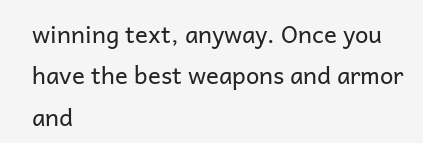winning text, anyway. Once you have the best weapons and armor and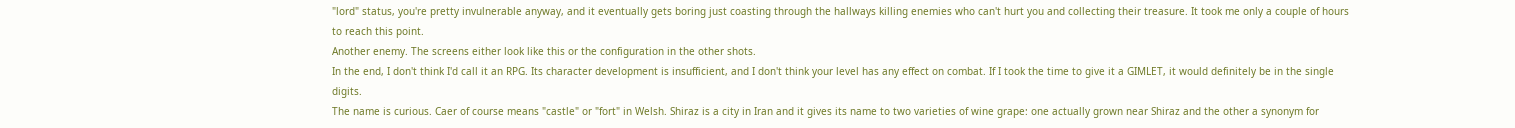"lord" status, you're pretty invulnerable anyway, and it eventually gets boring just coasting through the hallways killing enemies who can't hurt you and collecting their treasure. It took me only a couple of hours to reach this point.
Another enemy. The screens either look like this or the configuration in the other shots.
In the end, I don't think I'd call it an RPG. Its character development is insufficient, and I don't think your level has any effect on combat. If I took the time to give it a GIMLET, it would definitely be in the single digits.
The name is curious. Caer of course means "castle" or "fort" in Welsh. Shiraz is a city in Iran and it gives its name to two varieties of wine grape: one actually grown near Shiraz and the other a synonym for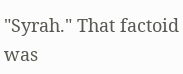"Syrah." That factoid was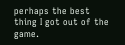perhaps the best thing I got out of the game.